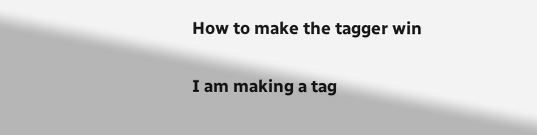How to make the tagger win

I am making a tag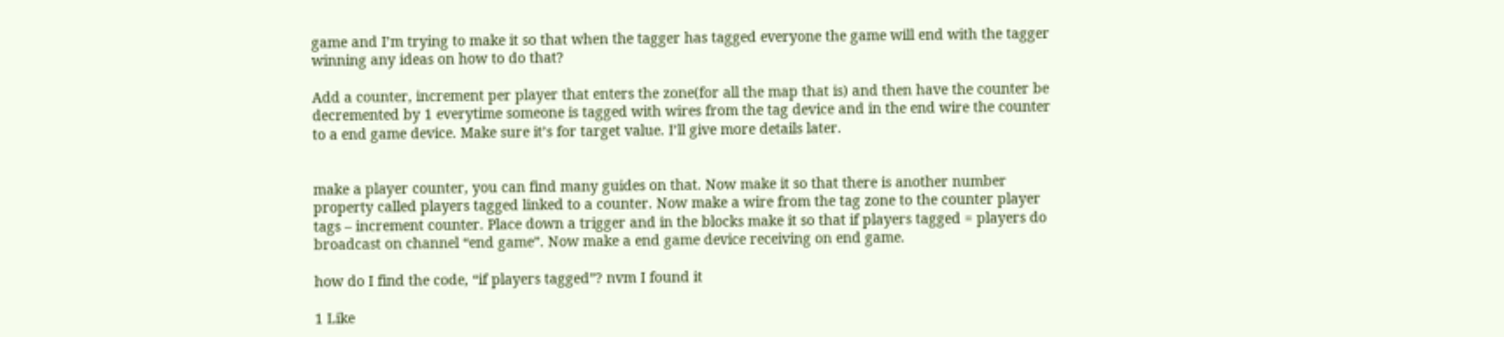game and I’m trying to make it so that when the tagger has tagged everyone the game will end with the tagger winning any ideas on how to do that?

Add a counter, increment per player that enters the zone(for all the map that is) and then have the counter be decremented by 1 everytime someone is tagged with wires from the tag device and in the end wire the counter to a end game device. Make sure it’s for target value. I’ll give more details later.


make a player counter, you can find many guides on that. Now make it so that there is another number property called players tagged linked to a counter. Now make a wire from the tag zone to the counter player tags – increment counter. Place down a trigger and in the blocks make it so that if players tagged = players do broadcast on channel “end game”. Now make a end game device receiving on end game.

how do I find the code, “if players tagged”? nvm I found it

1 Like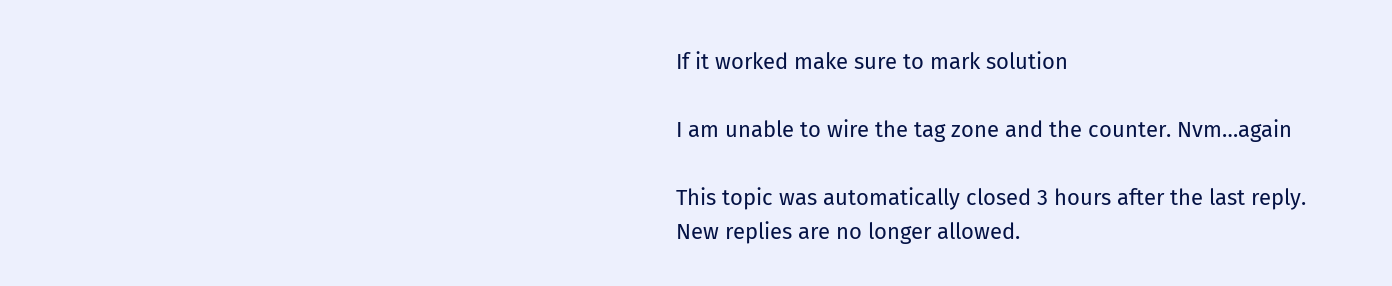If it worked make sure to mark solution

I am unable to wire the tag zone and the counter. Nvm…again

This topic was automatically closed 3 hours after the last reply. New replies are no longer allowed.